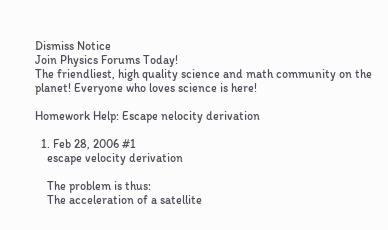Dismiss Notice
Join Physics Forums Today!
The friendliest, high quality science and math community on the planet! Everyone who loves science is here!

Homework Help: Escape nelocity derivation

  1. Feb 28, 2006 #1
    escape velocity derivation

    The problem is thus:
    The acceleration of a satellite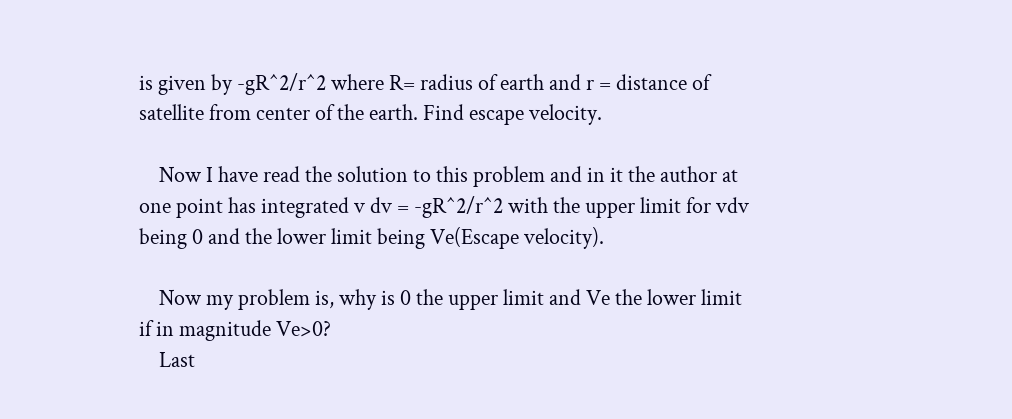is given by -gR^2/r^2 where R= radius of earth and r = distance of satellite from center of the earth. Find escape velocity.

    Now I have read the solution to this problem and in it the author at one point has integrated v dv = -gR^2/r^2 with the upper limit for vdv being 0 and the lower limit being Ve(Escape velocity).

    Now my problem is, why is 0 the upper limit and Ve the lower limit if in magnitude Ve>0?
    Last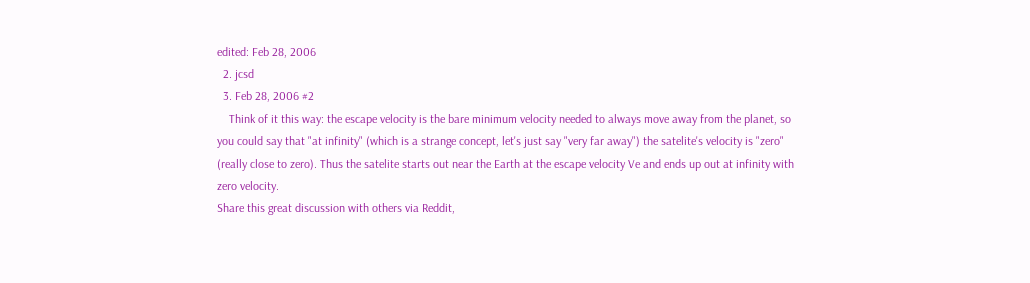edited: Feb 28, 2006
  2. jcsd
  3. Feb 28, 2006 #2
    Think of it this way: the escape velocity is the bare minimum velocity needed to always move away from the planet, so you could say that "at infinity" (which is a strange concept, let's just say "very far away") the satelite's velocity is "zero" (really close to zero). Thus the satelite starts out near the Earth at the escape velocity Ve and ends up out at infinity with zero velocity.
Share this great discussion with others via Reddit,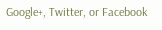Google+, Twitter, or Facebook